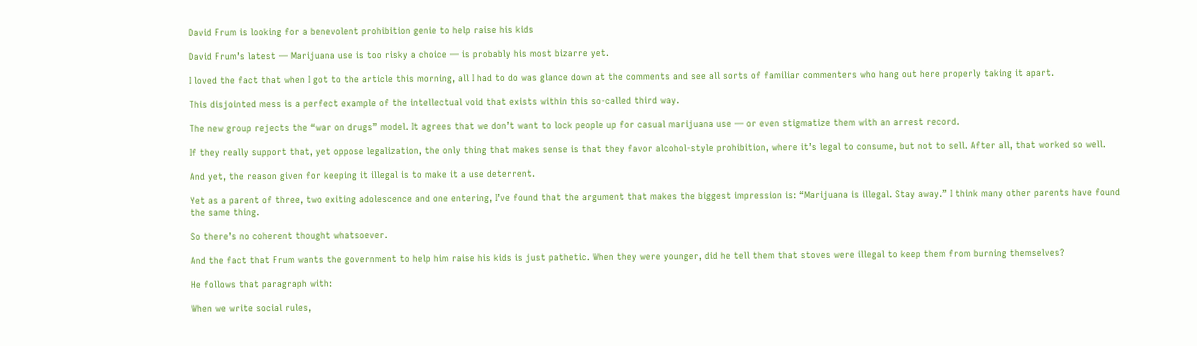David Frum is looking for a benevolent prohibition genie to help raise his kids

David Frum’s latest — Marijuana use is too risky a choice — is probably his most bizarre yet.

I loved the fact that when I got to the article this morning, all I had to do was glance down at the comments and see all sorts of familiar commenters who hang out here properly taking it apart.

This disjointed mess is a perfect example of the intellectual void that exists within this so-called third way.

The new group rejects the “war on drugs” model. It agrees that we don’t want to lock people up for casual marijuana use — or even stigmatize them with an arrest record.

If they really support that, yet oppose legalization, the only thing that makes sense is that they favor alcohol-style prohibition, where it’s legal to consume, but not to sell. After all, that worked so well.

And yet, the reason given for keeping it illegal is to make it a use deterrent.

Yet as a parent of three, two exiting adolescence and one entering, I’ve found that the argument that makes the biggest impression is: “Marijuana is illegal. Stay away.” I think many other parents have found the same thing.

So there’s no coherent thought whatsoever.

And the fact that Frum wants the government to help him raise his kids is just pathetic. When they were younger, did he tell them that stoves were illegal to keep them from burning themselves?

He follows that paragraph with:

When we write social rules,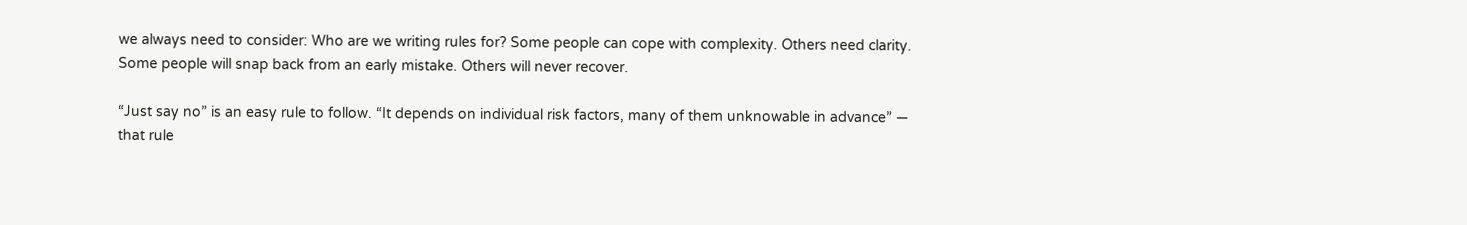we always need to consider: Who are we writing rules for? Some people can cope with complexity. Others need clarity. Some people will snap back from an early mistake. Others will never recover.

“Just say no” is an easy rule to follow. “It depends on individual risk factors, many of them unknowable in advance” — that rule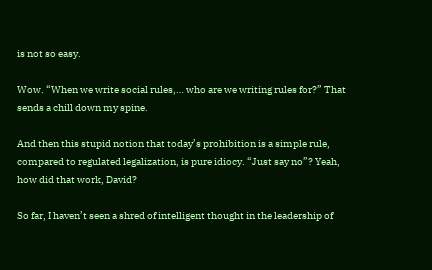is not so easy.

Wow. “When we write social rules,… who are we writing rules for?” That sends a chill down my spine.

And then this stupid notion that today’s prohibition is a simple rule, compared to regulated legalization, is pure idiocy. “Just say no”? Yeah, how did that work, David?

So far, I haven’t seen a shred of intelligent thought in the leadership of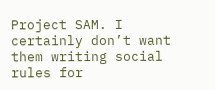Project SAM. I certainly don’t want them writing social rules for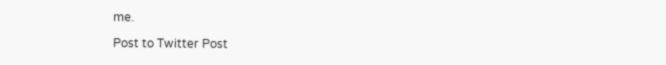me.

Post to Twitter Post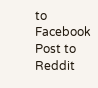to Facebook Post to Reddit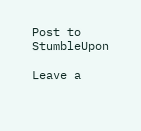Post to StumbleUpon

Leave a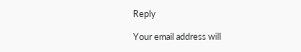Reply

Your email address will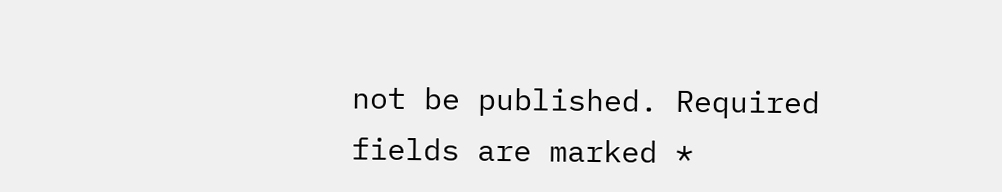not be published. Required fields are marked *